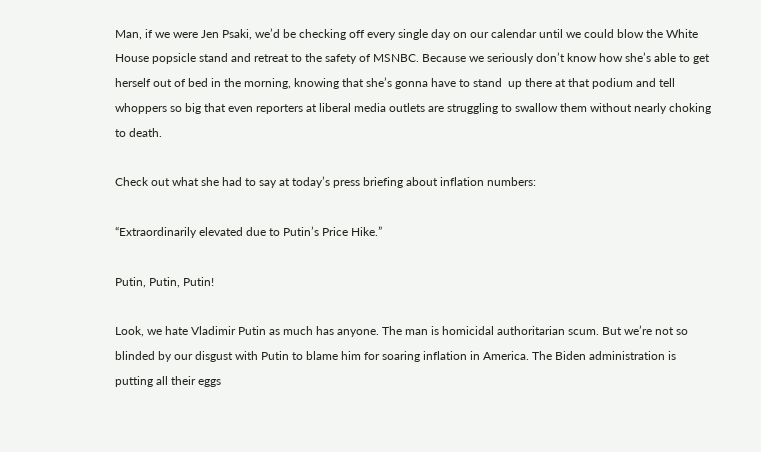Man, if we were Jen Psaki, we’d be checking off every single day on our calendar until we could blow the White House popsicle stand and retreat to the safety of MSNBC. Because we seriously don’t know how she’s able to get herself out of bed in the morning, knowing that she’s gonna have to stand  up there at that podium and tell whoppers so big that even reporters at liberal media outlets are struggling to swallow them without nearly choking to death.

Check out what she had to say at today’s press briefing about inflation numbers:

“Extraordinarily elevated due to Putin’s Price Hike.”

Putin, Putin, Putin!

Look, we hate Vladimir Putin as much has anyone. The man is homicidal authoritarian scum. But we’re not so blinded by our disgust with Putin to blame him for soaring inflation in America. The Biden administration is putting all their eggs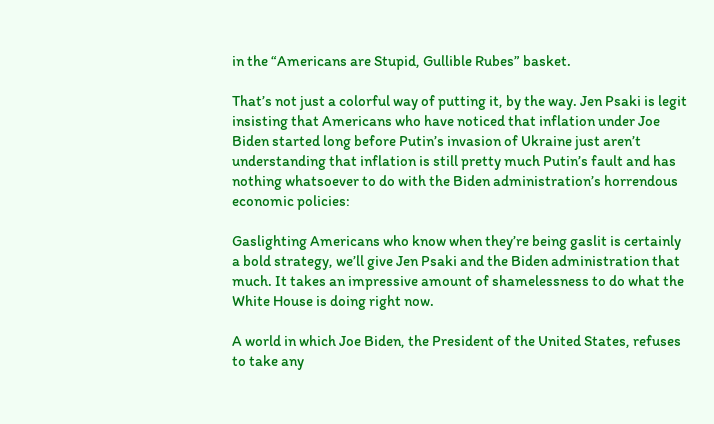in the “Americans are Stupid, Gullible Rubes” basket.

That’s not just a colorful way of putting it, by the way. Jen Psaki is legit insisting that Americans who have noticed that inflation under Joe Biden started long before Putin’s invasion of Ukraine just aren’t understanding that inflation is still pretty much Putin’s fault and has nothing whatsoever to do with the Biden administration’s horrendous economic policies:

Gaslighting Americans who know when they’re being gaslit is certainly a bold strategy, we’ll give Jen Psaki and the Biden administration that much. It takes an impressive amount of shamelessness to do what the White House is doing right now.

A world in which Joe Biden, the President of the United States, refuses to take any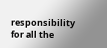responsibility for all the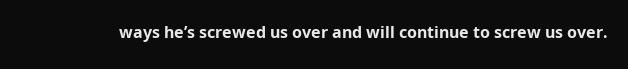ways he’s screwed us over and will continue to screw us over.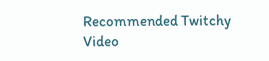Recommended Twitchy Video